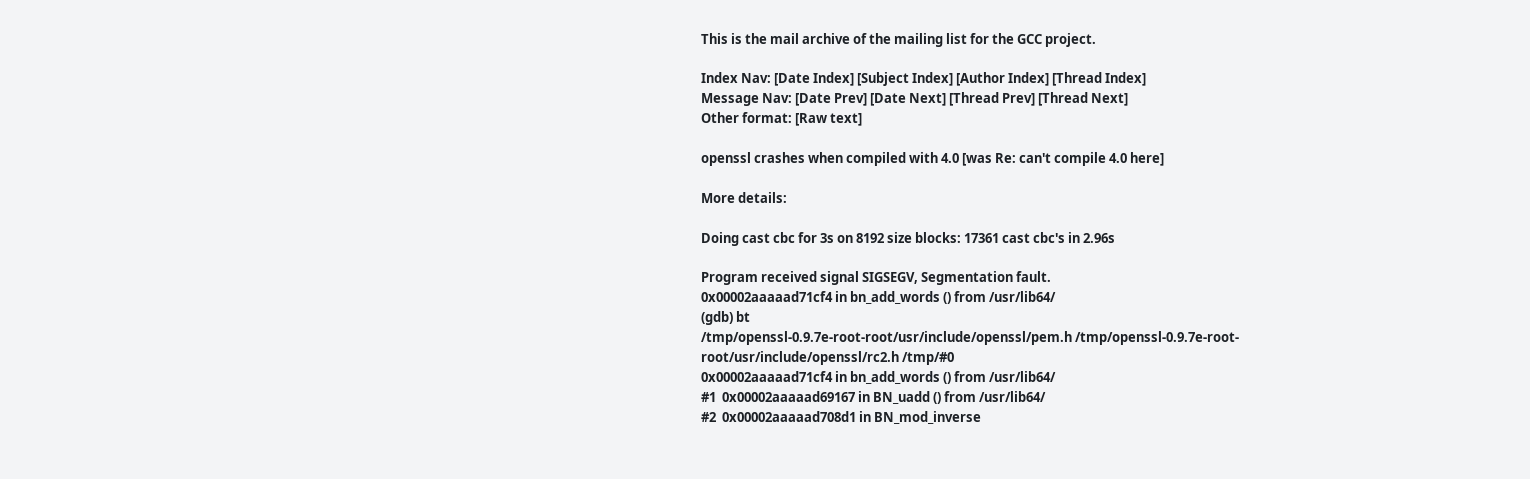This is the mail archive of the mailing list for the GCC project.

Index Nav: [Date Index] [Subject Index] [Author Index] [Thread Index]
Message Nav: [Date Prev] [Date Next] [Thread Prev] [Thread Next]
Other format: [Raw text]

openssl crashes when compiled with 4.0 [was Re: can't compile 4.0 here]

More details:

Doing cast cbc for 3s on 8192 size blocks: 17361 cast cbc's in 2.96s

Program received signal SIGSEGV, Segmentation fault.
0x00002aaaaad71cf4 in bn_add_words () from /usr/lib64/
(gdb) bt
/tmp/openssl-0.9.7e-root-root/usr/include/openssl/pem.h /tmp/openssl-0.9.7e-root-root/usr/include/openssl/rc2.h /tmp/#0
0x00002aaaaad71cf4 in bn_add_words () from /usr/lib64/
#1  0x00002aaaaad69167 in BN_uadd () from /usr/lib64/
#2  0x00002aaaaad708d1 in BN_mod_inverse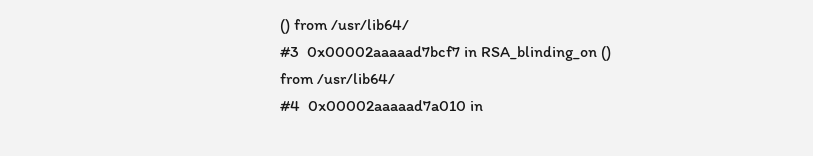() from /usr/lib64/
#3  0x00002aaaaad7bcf7 in RSA_blinding_on ()
from /usr/lib64/
#4  0x00002aaaaad7a010 in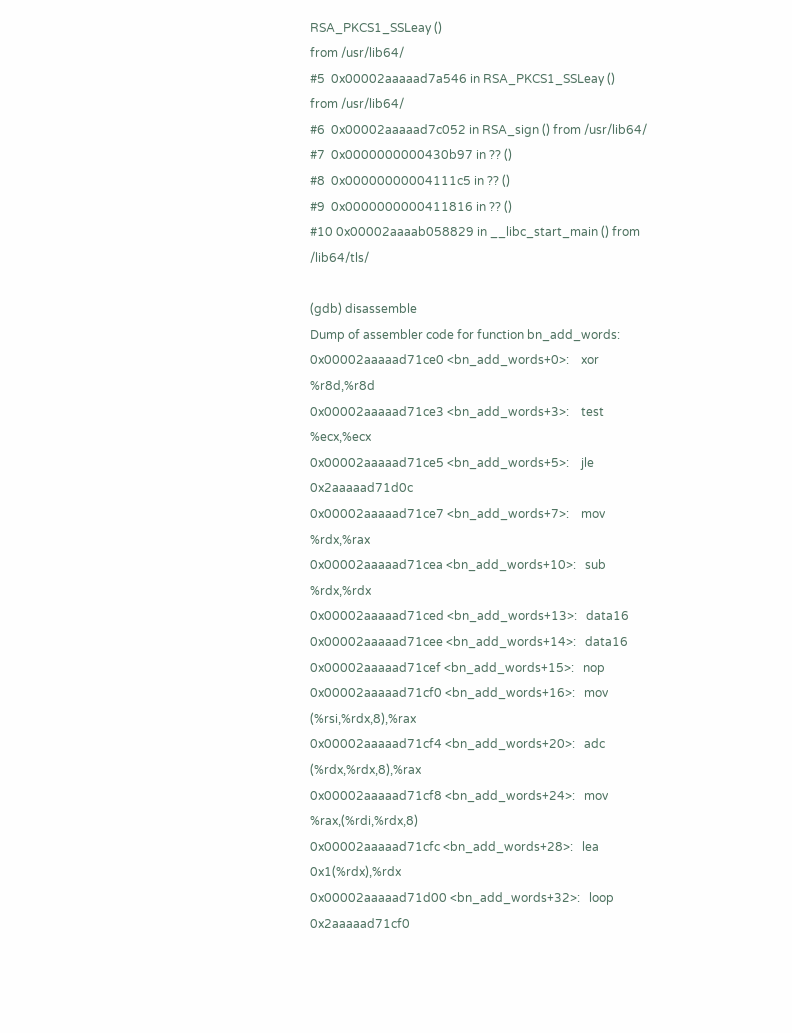RSA_PKCS1_SSLeay ()
from /usr/lib64/
#5  0x00002aaaaad7a546 in RSA_PKCS1_SSLeay ()
from /usr/lib64/
#6  0x00002aaaaad7c052 in RSA_sign () from /usr/lib64/
#7  0x0000000000430b97 in ?? ()
#8  0x00000000004111c5 in ?? ()
#9  0x0000000000411816 in ?? ()
#10 0x00002aaaab058829 in __libc_start_main () from /lib64/tls/

(gdb) disassemble
Dump of assembler code for function bn_add_words:
0x00002aaaaad71ce0 <bn_add_words+0>:    xor    %r8d,%r8d
0x00002aaaaad71ce3 <bn_add_words+3>:    test   %ecx,%ecx
0x00002aaaaad71ce5 <bn_add_words+5>:    jle    0x2aaaaad71d0c
0x00002aaaaad71ce7 <bn_add_words+7>:    mov    %rdx,%rax
0x00002aaaaad71cea <bn_add_words+10>:   sub    %rdx,%rdx
0x00002aaaaad71ced <bn_add_words+13>:   data16
0x00002aaaaad71cee <bn_add_words+14>:   data16
0x00002aaaaad71cef <bn_add_words+15>:   nop
0x00002aaaaad71cf0 <bn_add_words+16>:   mov    (%rsi,%rdx,8),%rax
0x00002aaaaad71cf4 <bn_add_words+20>:   adc    (%rdx,%rdx,8),%rax
0x00002aaaaad71cf8 <bn_add_words+24>:   mov    %rax,(%rdi,%rdx,8)
0x00002aaaaad71cfc <bn_add_words+28>:   lea    0x1(%rdx),%rdx
0x00002aaaaad71d00 <bn_add_words+32>:   loop   0x2aaaaad71cf0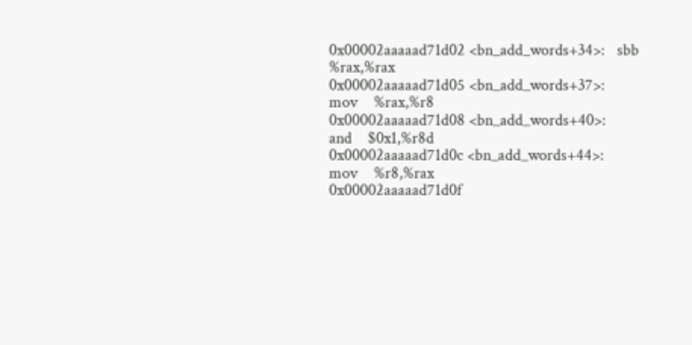0x00002aaaaad71d02 <bn_add_words+34>:   sbb    %rax,%rax
0x00002aaaaad71d05 <bn_add_words+37>:   mov    %rax,%r8
0x00002aaaaad71d08 <bn_add_words+40>:   and    $0x1,%r8d
0x00002aaaaad71d0c <bn_add_words+44>:   mov    %r8,%rax
0x00002aaaaad71d0f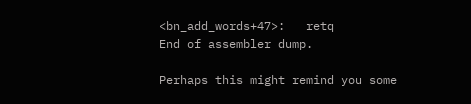<bn_add_words+47>:   retq
End of assembler dump.

Perhaps this might remind you some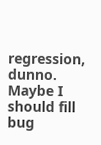regression, dunno. Maybe I should fill bug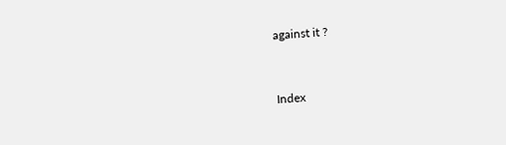against it ?


Index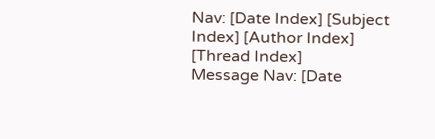Nav: [Date Index] [Subject Index] [Author Index] [Thread Index]
Message Nav: [Date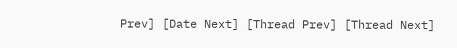Prev] [Date Next] [Thread Prev] [Thread Next]